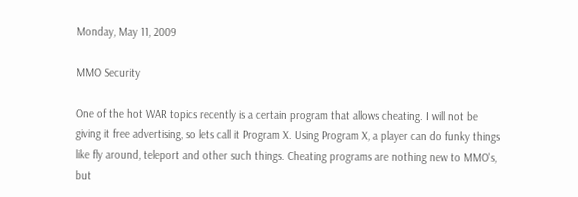Monday, May 11, 2009

MMO Security

One of the hot WAR topics recently is a certain program that allows cheating. I will not be giving it free advertising, so lets call it Program X. Using Program X, a player can do funky things like fly around, teleport and other such things. Cheating programs are nothing new to MMO's, but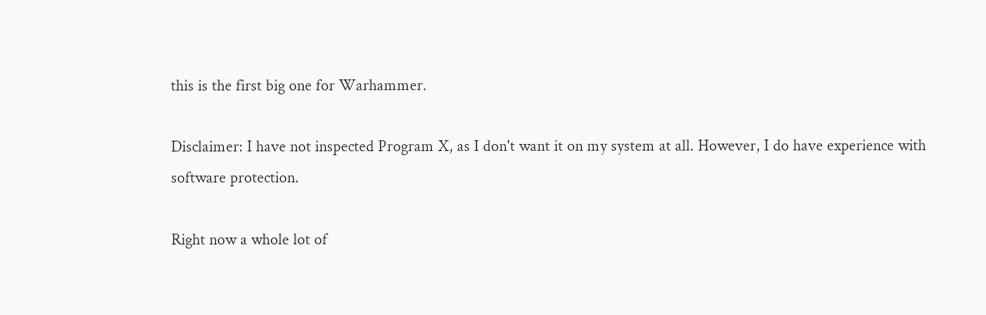this is the first big one for Warhammer.

Disclaimer: I have not inspected Program X, as I don't want it on my system at all. However, I do have experience with software protection.

Right now a whole lot of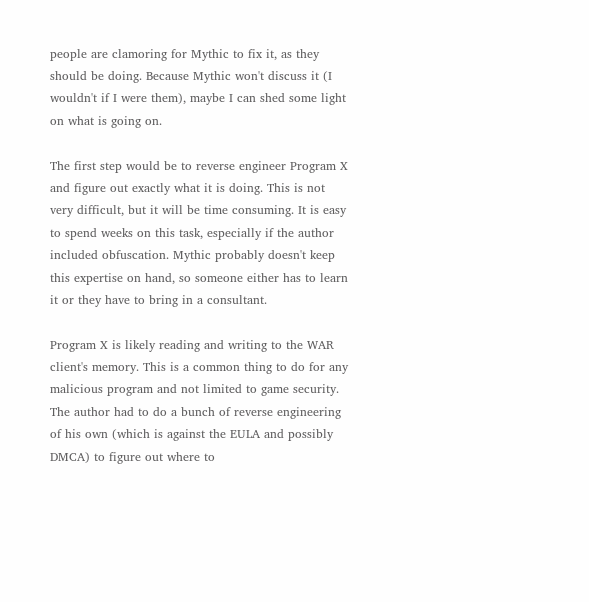people are clamoring for Mythic to fix it, as they should be doing. Because Mythic won't discuss it (I wouldn't if I were them), maybe I can shed some light on what is going on.

The first step would be to reverse engineer Program X and figure out exactly what it is doing. This is not very difficult, but it will be time consuming. It is easy to spend weeks on this task, especially if the author included obfuscation. Mythic probably doesn't keep this expertise on hand, so someone either has to learn it or they have to bring in a consultant.

Program X is likely reading and writing to the WAR client's memory. This is a common thing to do for any malicious program and not limited to game security. The author had to do a bunch of reverse engineering of his own (which is against the EULA and possibly DMCA) to figure out where to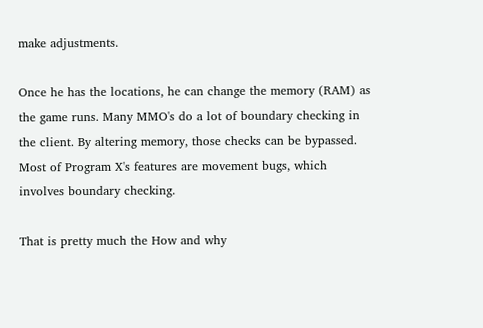make adjustments.

Once he has the locations, he can change the memory (RAM) as the game runs. Many MMO's do a lot of boundary checking in the client. By altering memory, those checks can be bypassed. Most of Program X's features are movement bugs, which involves boundary checking.

That is pretty much the How and why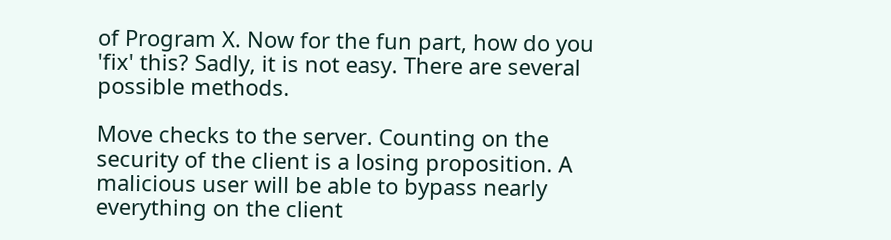of Program X. Now for the fun part, how do you 'fix' this? Sadly, it is not easy. There are several possible methods.

Move checks to the server. Counting on the security of the client is a losing proposition. A malicious user will be able to bypass nearly everything on the client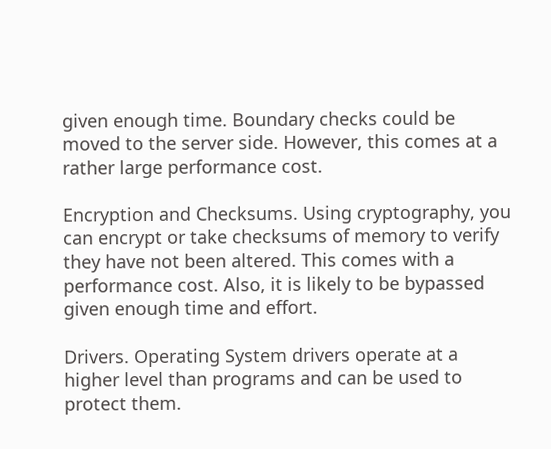given enough time. Boundary checks could be moved to the server side. However, this comes at a rather large performance cost.

Encryption and Checksums. Using cryptography, you can encrypt or take checksums of memory to verify they have not been altered. This comes with a performance cost. Also, it is likely to be bypassed given enough time and effort.

Drivers. Operating System drivers operate at a higher level than programs and can be used to protect them.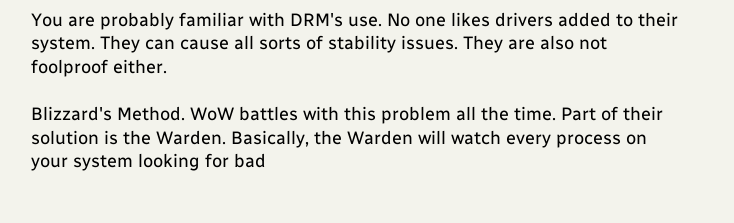You are probably familiar with DRM's use. No one likes drivers added to their system. They can cause all sorts of stability issues. They are also not foolproof either.

Blizzard's Method. WoW battles with this problem all the time. Part of their solution is the Warden. Basically, the Warden will watch every process on your system looking for bad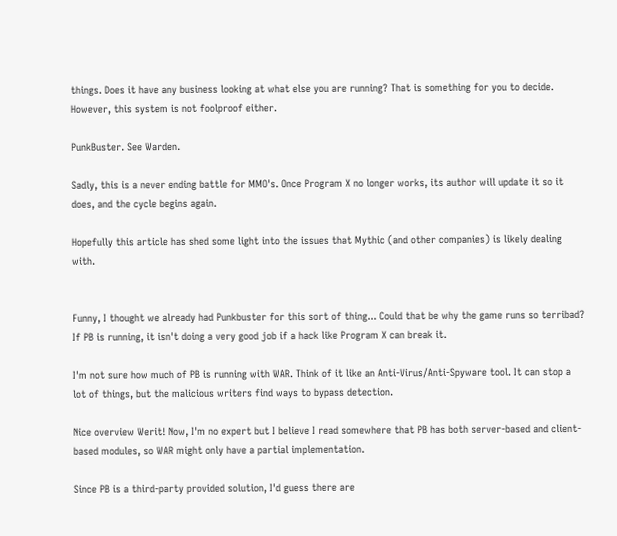things. Does it have any business looking at what else you are running? That is something for you to decide. However, this system is not foolproof either.

PunkBuster. See Warden.

Sadly, this is a never ending battle for MMO's. Once Program X no longer works, its author will update it so it does, and the cycle begins again.

Hopefully this article has shed some light into the issues that Mythic (and other companies) is likely dealing with.


Funny, I thought we already had Punkbuster for this sort of thing... Could that be why the game runs so terribad? If PB is running, it isn't doing a very good job if a hack like Program X can break it.

I'm not sure how much of PB is running with WAR. Think of it like an Anti-Virus/Anti-Spyware tool. It can stop a lot of things, but the malicious writers find ways to bypass detection.

Nice overview Werit! Now, I'm no expert but I believe I read somewhere that PB has both server-based and client-based modules, so WAR might only have a partial implementation.

Since PB is a third-party provided solution, I'd guess there are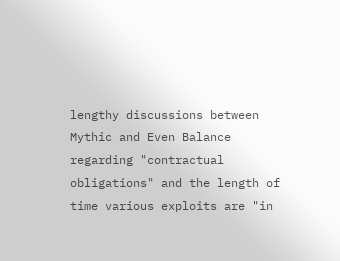lengthy discussions between Mythic and Even Balance regarding "contractual obligations" and the length of time various exploits are "in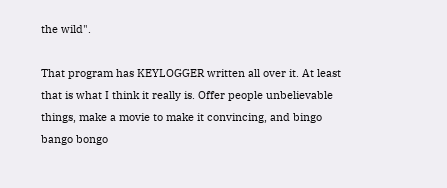the wild".

That program has KEYLOGGER written all over it. At least that is what I think it really is. Offer people unbelievable things, make a movie to make it convincing, and bingo bango bongo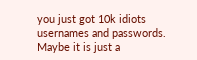you just got 10k idiots usernames and passwords. Maybe it is just a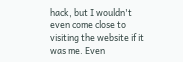hack, but I wouldn't even come close to visiting the website if it was me. Even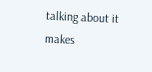talking about it makes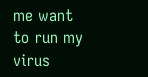me want to run my virus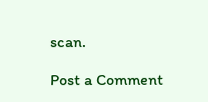scan.

Post a Comment